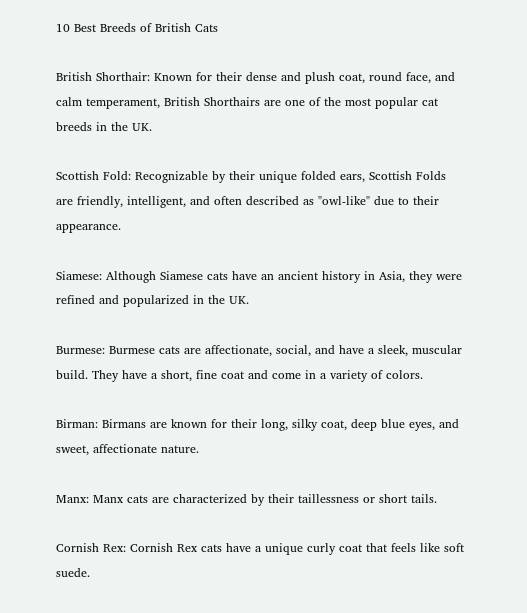10 Best Breeds of British Cats

British Shorthair: Known for their dense and plush coat, round face, and calm temperament, British Shorthairs are one of the most popular cat breeds in the UK.

Scottish Fold: Recognizable by their unique folded ears, Scottish Folds are friendly, intelligent, and often described as "owl-like" due to their appearance.

Siamese: Although Siamese cats have an ancient history in Asia, they were refined and popularized in the UK.

Burmese: Burmese cats are affectionate, social, and have a sleek, muscular build. They have a short, fine coat and come in a variety of colors.

Birman: Birmans are known for their long, silky coat, deep blue eyes, and sweet, affectionate nature.

Manx: Manx cats are characterized by their taillessness or short tails.

Cornish Rex: Cornish Rex cats have a unique curly coat that feels like soft suede.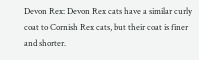Devon Rex: Devon Rex cats have a similar curly coat to Cornish Rex cats, but their coat is finer and shorter.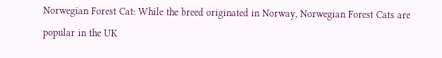Norwegian Forest Cat: While the breed originated in Norway, Norwegian Forest Cats are popular in the UK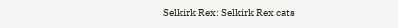Selkirk Rex: Selkirk Rex cats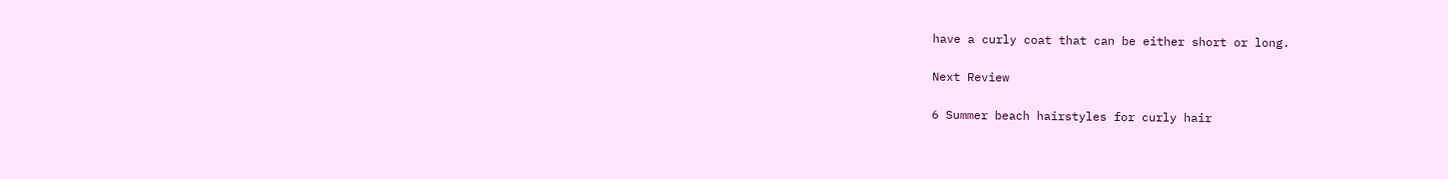have a curly coat that can be either short or long.

Next Review

6 Summer beach hairstyles for curly hair